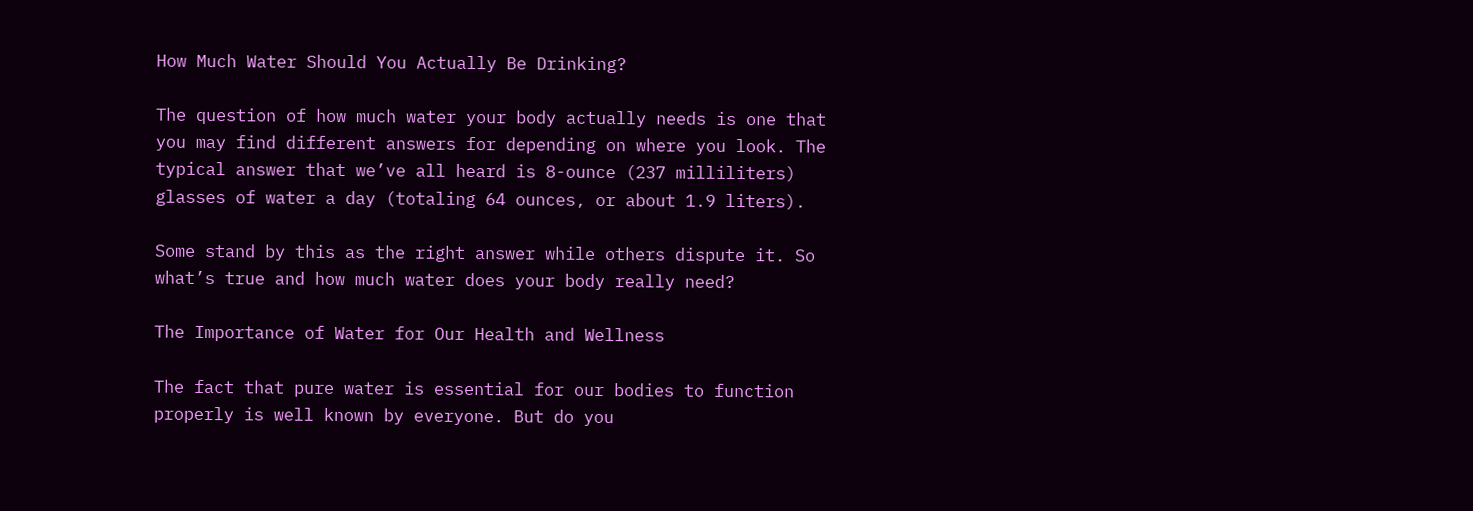How Much Water Should You Actually Be Drinking?

The question of how much water your body actually needs is one that you may find different answers for depending on where you look. The typical answer that we’ve all heard is 8-ounce (237 milliliters) glasses of water a day (totaling 64 ounces, or about 1.9 liters).

Some stand by this as the right answer while others dispute it. So what’s true and how much water does your body really need?

The Importance of Water for Our Health and Wellness

The fact that pure water is essential for our bodies to function properly is well known by everyone. But do you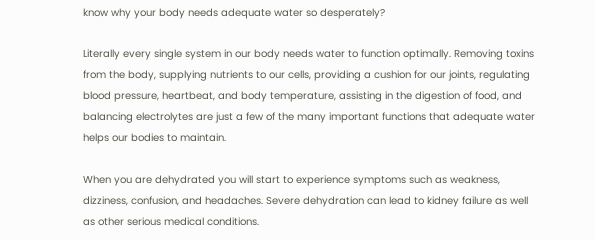know why your body needs adequate water so desperately?

Literally every single system in our body needs water to function optimally. Removing toxins from the body, supplying nutrients to our cells, providing a cushion for our joints, regulating blood pressure, heartbeat, and body temperature, assisting in the digestion of food, and balancing electrolytes are just a few of the many important functions that adequate water helps our bodies to maintain.

When you are dehydrated you will start to experience symptoms such as weakness, dizziness, confusion, and headaches. Severe dehydration can lead to kidney failure as well as other serious medical conditions.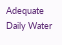Adequate Daily Water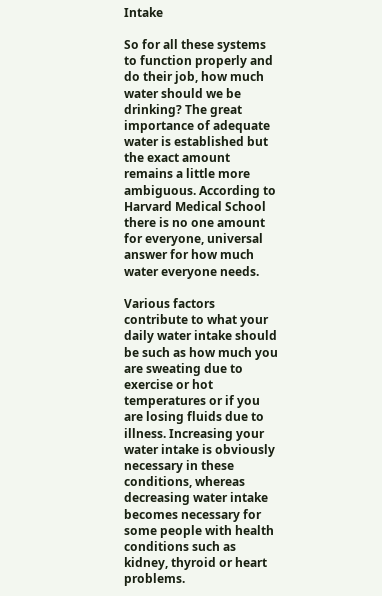Intake

So for all these systems to function properly and do their job, how much water should we be drinking? The great importance of adequate water is established but the exact amount remains a little more ambiguous. According to Harvard Medical School there is no one amount for everyone, universal answer for how much water everyone needs.

Various factors contribute to what your daily water intake should be such as how much you are sweating due to exercise or hot temperatures or if you are losing fluids due to illness. Increasing your water intake is obviously necessary in these conditions, whereas decreasing water intake becomes necessary for some people with health conditions such as kidney, thyroid or heart problems.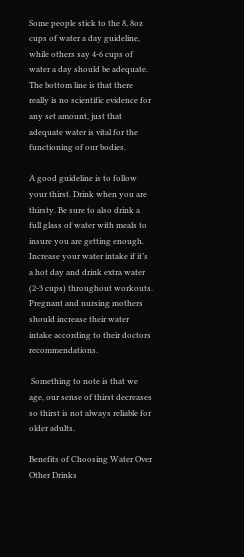Some people stick to the 8, 8oz cups of water a day guideline, while others say 4-6 cups of water a day should be adequate. The bottom line is that there really is no scientific evidence for any set amount, just that adequate water is vital for the functioning of our bodies.

A good guideline is to follow your thirst. Drink when you are thirsty. Be sure to also drink a full glass of water with meals to insure you are getting enough. Increase your water intake if it’s a hot day and drink extra water (2-3 cups) throughout workouts. Pregnant and nursing mothers should increase their water intake according to their doctors recommendations.

 Something to note is that we age, our sense of thirst decreases so thirst is not always reliable for older adults.

Benefits of Choosing Water Over Other Drinks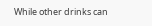While other drinks can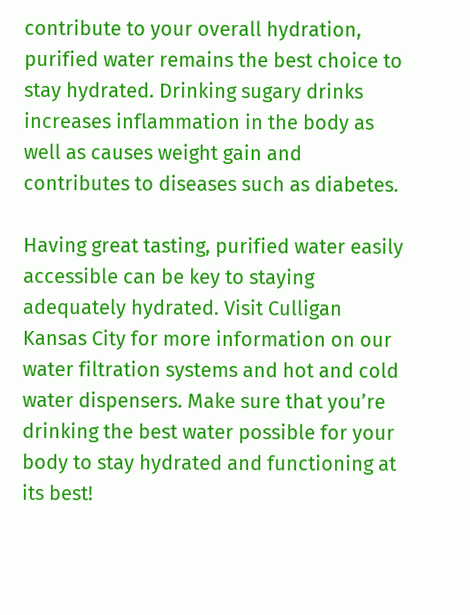contribute to your overall hydration, purified water remains the best choice to stay hydrated. Drinking sugary drinks increases inflammation in the body as well as causes weight gain and contributes to diseases such as diabetes.

Having great tasting, purified water easily accessible can be key to staying adequately hydrated. Visit Culligan Kansas City for more information on our water filtration systems and hot and cold water dispensers. Make sure that you’re drinking the best water possible for your body to stay hydrated and functioning at its best!